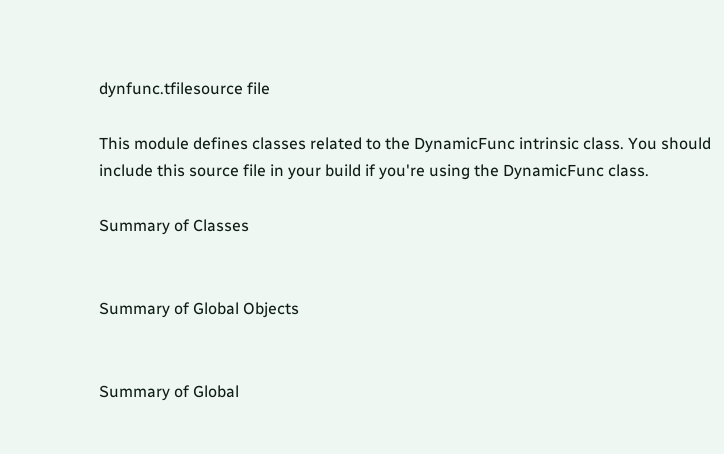dynfunc.tfilesource file

This module defines classes related to the DynamicFunc intrinsic class. You should include this source file in your build if you're using the DynamicFunc class.

Summary of Classes


Summary of Global Objects


Summary of Global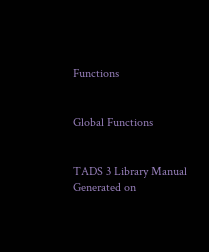Functions


Global Functions


TADS 3 Library Manual
Generated on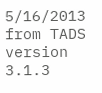5/16/2013 from TADS version 3.1.3